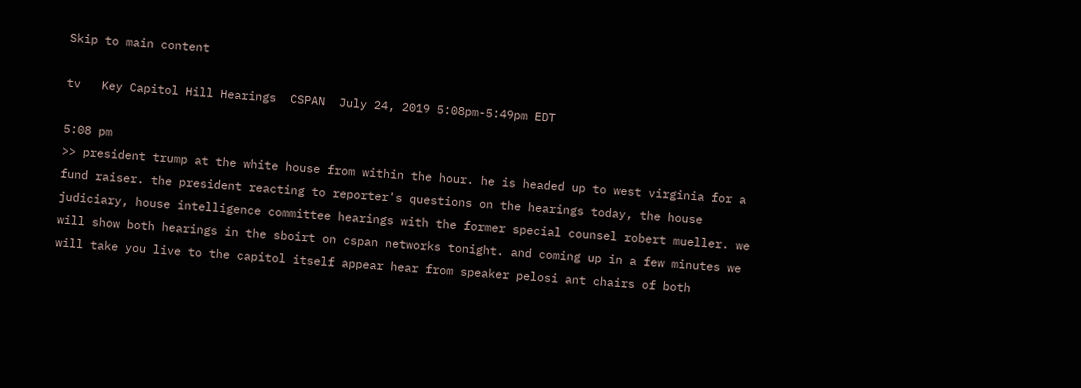Skip to main content

tv   Key Capitol Hill Hearings  CSPAN  July 24, 2019 5:08pm-5:49pm EDT

5:08 pm
>> president trump at the white house from within the hour. he is headed up to west virginia for a fund raiser. the president reacting to reporter's questions on the hearings today, the house judiciary, house intelligence committee hearings with the former special counsel robert mueller. we will show both hearings in the sboirt on cspan networks tonight. and coming up in a few minutes we will take you live to the capitol itself appear hear from speaker pelosi ant chairs of both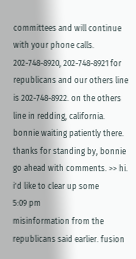committees and will continue with your phone calls. 202-748-8920, 202-748-8921 for republicans and our others line is 202-748-8922. on the others line in redding, california. bonnie waiting patiently there. thanks for standing by, bonnie go ahead with comments. >> hi. i'd like to clear up some
5:09 pm
misinformation from the republicans said earlier. fusion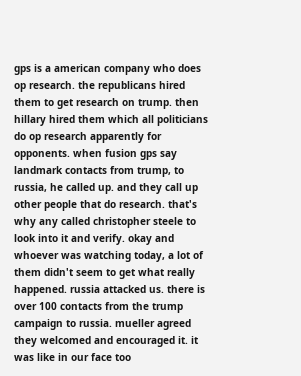gps is a american company who does op research. the republicans hired them to get research on trump. then hillary hired them which all politicians do op research apparently for opponents. when fusion gps say landmark contacts from trump, to russia, he called up. and they call up other people that do research. that's why any called christopher steele to look into it and verify. okay and whoever was watching today, a lot of them didn't seem to get what really happened. russia attacked us. there is over 100 contacts from the trump campaign to russia. mueller agreed they welcomed and encouraged it. it was like in our face too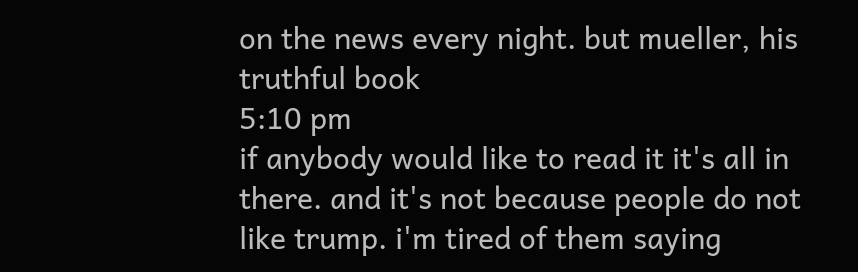on the news every night. but mueller, his truthful book
5:10 pm
if anybody would like to read it it's all in there. and it's not because people do not like trump. i'm tired of them saying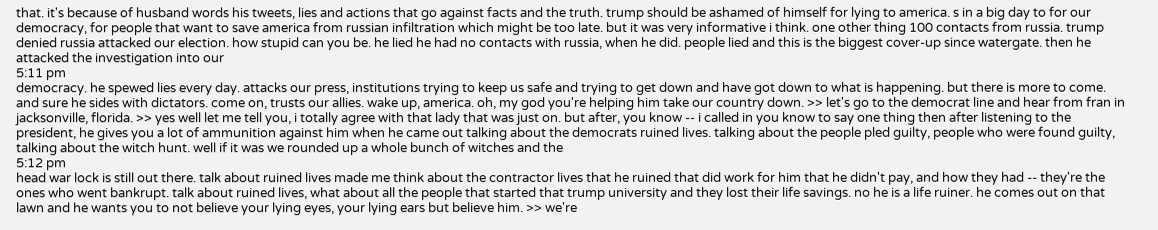that. it's because of husband words his tweets, lies and actions that go against facts and the truth. trump should be ashamed of himself for lying to america. s in a big day to for our democracy, for people that want to save america from russian infiltration which might be too late. but it was very informative i think. one other thing 100 contacts from russia. trump denied russia attacked our election. how stupid can you be. he lied he had no contacts with russia, when he did. people lied and this is the biggest cover-up since watergate. then he attacked the investigation into our
5:11 pm
democracy. he spewed lies every day. attacks our press, institutions trying to keep us safe and trying to get down and have got down to what is happening. but there is more to come. and sure he sides with dictators. come on, trusts our allies. wake up, america. oh, my god you're helping him take our country down. >> let's go to the democrat line and hear from fran in jacksonville, florida. >> yes well let me tell you, i totally agree with that lady that was just on. but after, you know -- i called in you know to say one thing then after listening to the president, he gives you a lot of ammunition against him when he came out talking about the democrats ruined lives. talking about the people pled guilty, people who were found guilty, talking about the witch hunt. well if it was we rounded up a whole bunch of witches and the
5:12 pm
head war lock is still out there. talk about ruined lives made me think about the contractor lives that he ruined that did work for him that he didn't pay, and how they had -- they're the ones who went bankrupt. talk about ruined lives, what about all the people that started that trump university and they lost their life savings. no he is a life ruiner. he comes out on that lawn and he wants you to not believe your lying eyes, your lying ears but believe him. >> we're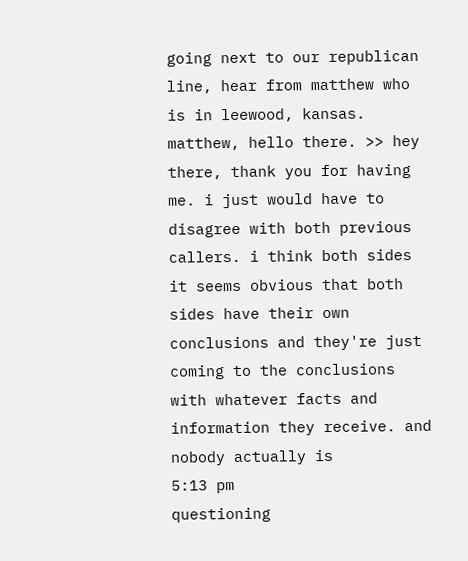going next to our republican line, hear from matthew who is in leewood, kansas. matthew, hello there. >> hey there, thank you for having me. i just would have to disagree with both previous callers. i think both sides it seems obvious that both sides have their own conclusions and they're just coming to the conclusions with whatever facts and information they receive. and nobody actually is
5:13 pm
questioning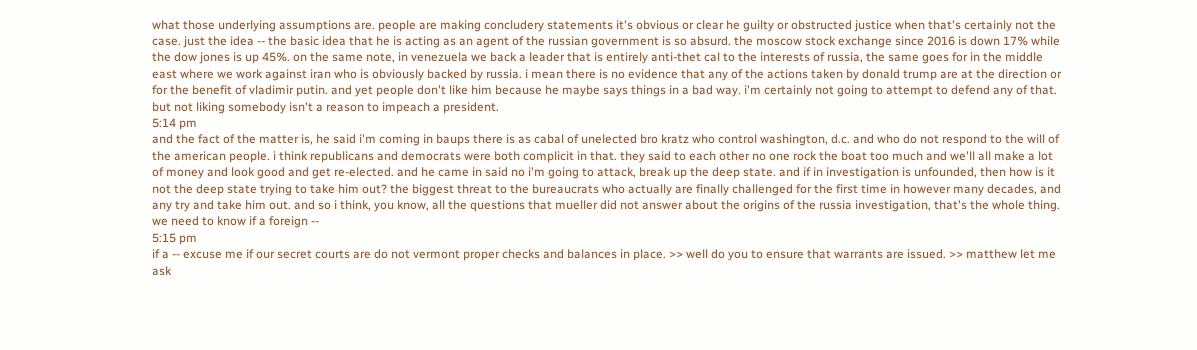what those underlying assumptions are. people are making concludery statements it's obvious or clear he guilty or obstructed justice when that's certainly not the case. just the idea -- the basic idea that he is acting as an agent of the russian government is so absurd. the moscow stock exchange since 2016 is down 17% while the dow jones is up 45%. on the same note, in venezuela we back a leader that is entirely anti-thet cal to the interests of russia, the same goes for in the middle east where we work against iran who is obviously backed by russia. i mean there is no evidence that any of the actions taken by donald trump are at the direction or for the benefit of vladimir putin. and yet people don't like him because he maybe says things in a bad way. i'm certainly not going to attempt to defend any of that. but not liking somebody isn't a reason to impeach a president.
5:14 pm
and the fact of the matter is, he said i'm coming in baups there is as cabal of unelected bro kratz who control washington, d.c. and who do not respond to the will of the american people. i think republicans and democrats were both complicit in that. they said to each other no one rock the boat too much and we'll all make a lot of money and look good and get re-elected. and he came in said no i'm going to attack, break up the deep state. and if in investigation is unfounded, then how is it not the deep state trying to take him out? the biggest threat to the bureaucrats who actually are finally challenged for the first time in however many decades, and any try and take him out. and so i think, you know, all the questions that mueller did not answer about the origins of the russia investigation, that's the whole thing. we need to know if a foreign --
5:15 pm
if a -- excuse me if our secret courts are do not vermont proper checks and balances in place. >> well do you to ensure that warrants are issued. >> matthew let me ask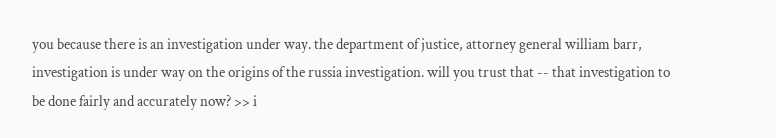you because there is an investigation under way. the department of justice, attorney general william barr, investigation is under way on the origins of the russia investigation. will you trust that -- that investigation to be done fairly and accurately now? >> i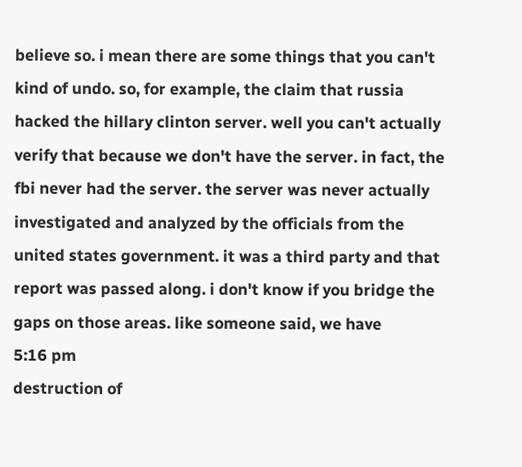believe so. i mean there are some things that you can't kind of undo. so, for example, the claim that russia hacked the hillary clinton server. well you can't actually verify that because we don't have the server. in fact, the fbi never had the server. the server was never actually investigated and analyzed by the officials from the united states government. it was a third party and that report was passed along. i don't know if you bridge the gaps on those areas. like someone said, we have
5:16 pm
destruction of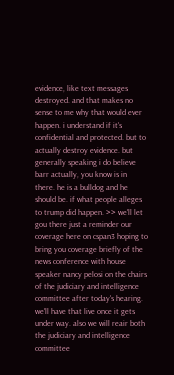evidence, like text messages destroyed. and that makes no sense to me why that would ever happen. i understand if it's confidential and protected. but to actually destroy evidence. but generally speaking i do believe barr actually, you know is in there. he is a bulldog and he should be. if what people alleges to trump did happen. >> we'll let gou there just a reminder our coverage here on cspan3 hoping to bring you coverage briefly of the news conference with house speaker nancy pelosi on the chairs of the judiciary and intelligence committee after today's hearing. we'll have that live once it gets under way. also we will reair both the judiciary and intelligence committee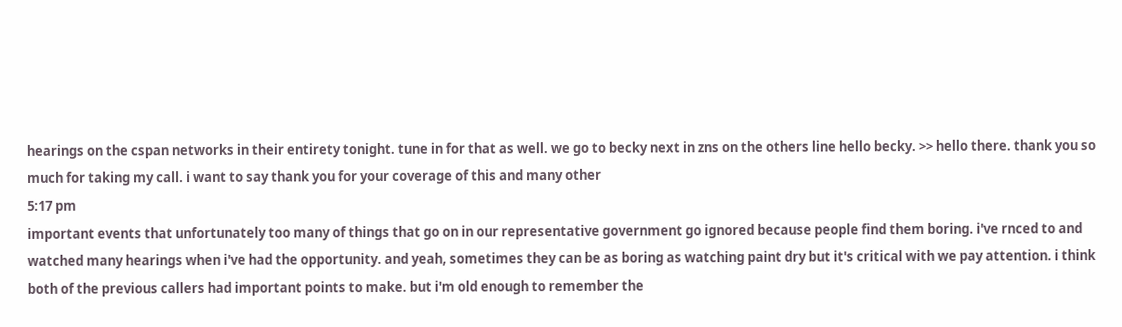hearings on the cspan networks in their entirety tonight. tune in for that as well. we go to becky next in zns on the others line hello becky. >> hello there. thank you so much for taking my call. i want to say thank you for your coverage of this and many other
5:17 pm
important events that unfortunately too many of things that go on in our representative government go ignored because people find them boring. i've rnced to and watched many hearings when i've had the opportunity. and yeah, sometimes they can be as boring as watching paint dry but it's critical with we pay attention. i think both of the previous callers had important points to make. but i'm old enough to remember the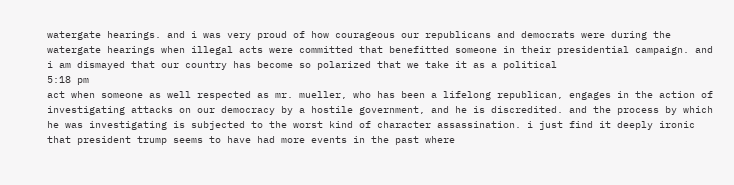watergate hearings. and i was very proud of how courageous our republicans and democrats were during the watergate hearings when illegal acts were committed that benefitted someone in their presidential campaign. and i am dismayed that our country has become so polarized that we take it as a political
5:18 pm
act when someone as well respected as mr. mueller, who has been a lifelong republican, engages in the action of investigating attacks on our democracy by a hostile government, and he is discredited. and the process by which he was investigating is subjected to the worst kind of character assassination. i just find it deeply ironic that president trump seems to have had more events in the past where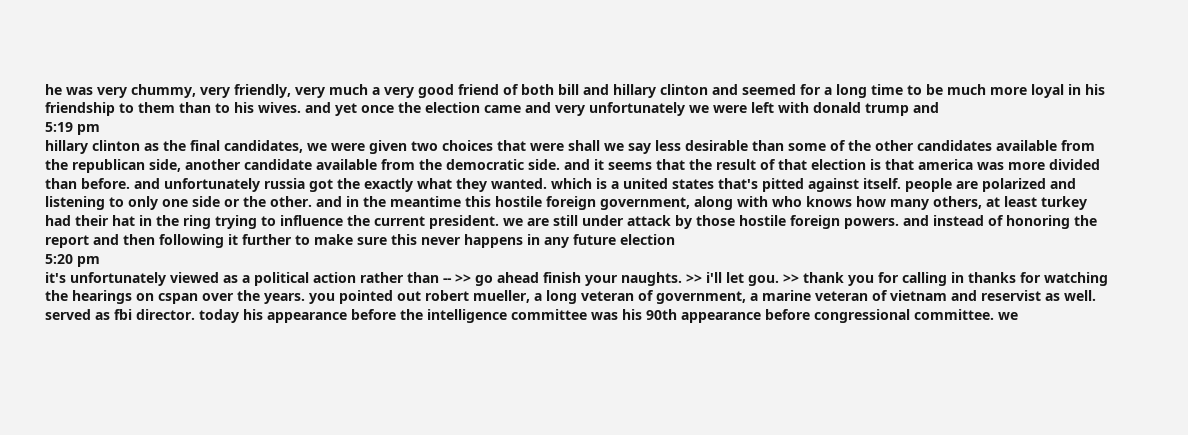he was very chummy, very friendly, very much a very good friend of both bill and hillary clinton and seemed for a long time to be much more loyal in his friendship to them than to his wives. and yet once the election came and very unfortunately we were left with donald trump and
5:19 pm
hillary clinton as the final candidates, we were given two choices that were shall we say less desirable than some of the other candidates available from the republican side, another candidate available from the democratic side. and it seems that the result of that election is that america was more divided than before. and unfortunately russia got the exactly what they wanted. which is a united states that's pitted against itself. people are polarized and listening to only one side or the other. and in the meantime this hostile foreign government, along with who knows how many others, at least turkey had their hat in the ring trying to influence the current president. we are still under attack by those hostile foreign powers. and instead of honoring the report and then following it further to make sure this never happens in any future election
5:20 pm
it's unfortunately viewed as a political action rather than -- >> go ahead finish your naughts. >> i'll let gou. >> thank you for calling in thanks for watching the hearings on cspan over the years. you pointed out robert mueller, a long veteran of government, a marine veteran of vietnam and reservist as well. served as fbi director. today his appearance before the intelligence committee was his 90th appearance before congressional committee. we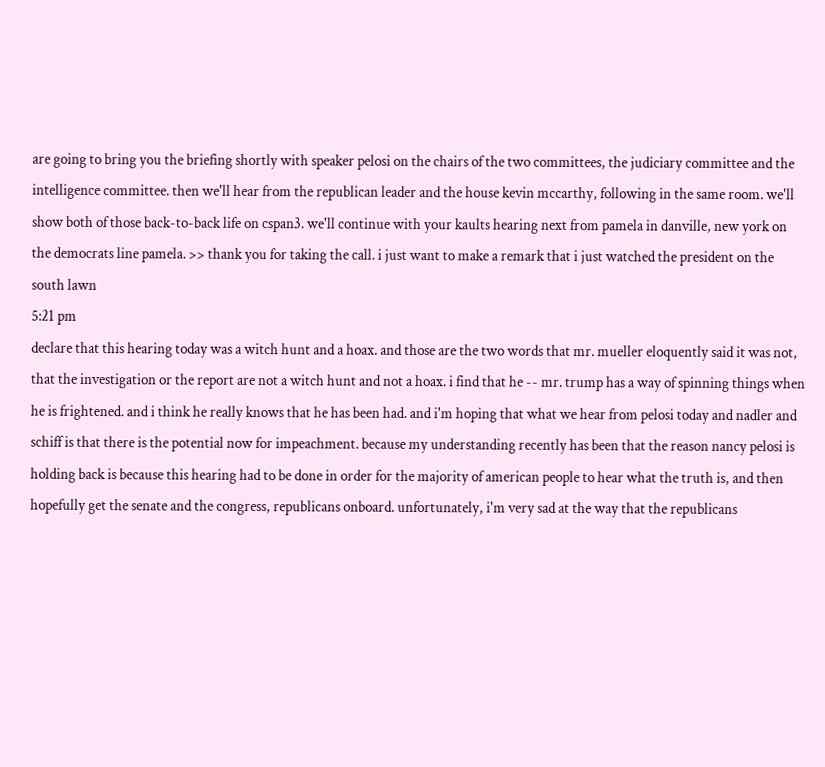are going to bring you the briefing shortly with speaker pelosi on the chairs of the two committees, the judiciary committee and the intelligence committee. then we'll hear from the republican leader and the house kevin mccarthy, following in the same room. we'll show both of those back-to-back life on cspan3. we'll continue with your kaults hearing next from pamela in danville, new york on the democrats line pamela. >> thank you for taking the call. i just want to make a remark that i just watched the president on the south lawn
5:21 pm
declare that this hearing today was a witch hunt and a hoax. and those are the two words that mr. mueller eloquently said it was not, that the investigation or the report are not a witch hunt and not a hoax. i find that he -- mr. trump has a way of spinning things when he is frightened. and i think he really knows that he has been had. and i'm hoping that what we hear from pelosi today and nadler and schiff is that there is the potential now for impeachment. because my understanding recently has been that the reason nancy pelosi is holding back is because this hearing had to be done in order for the majority of american people to hear what the truth is, and then hopefully get the senate and the congress, republicans onboard. unfortunately, i'm very sad at the way that the republicans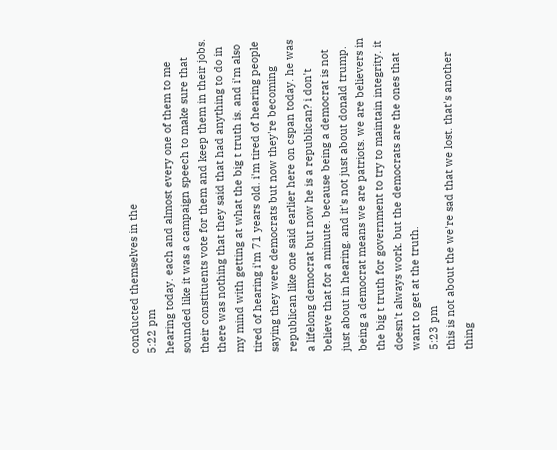conducted themselves in the
5:22 pm
hearing today. each and almost every one of them to me sounded like it was a campaign speech to make sure that their constituents vote for them and keep them in their jobs. there was nothing that they said that had anything to do in my mind with getting at what the big t truth is. and i'm also tired of hearing i'm 71 years old. i'm tired of hearing people saying they were democrats but now they're becoming republican like one said earlier here on cspan today. he was a lifelong democrat but now he is a republican? i don't believe that for a minute. because being a democrat is not just about in hearing. and it's not just about donald trump. being a democrat means we are patriots. we are believers in the big t truth for government to try to maintain integrity. it doesn't always work. but the democrats are the ones that want to get at the truth.
5:23 pm
this is not about the we're sad that we lost. that's another thing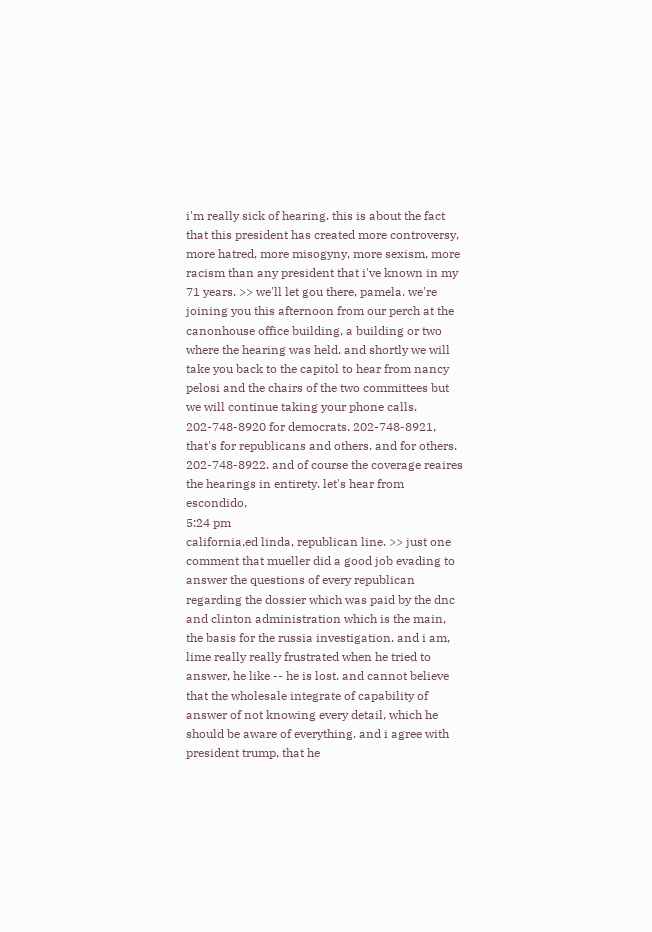i'm really sick of hearing. this is about the fact that this president has created more controversy, more hatred, more misogyny, more sexism, more racism than any president that i've known in my 71 years. >> we'll let gou there, pamela. we're joining you this afternoon from our perch at the canonhouse office building, a building or two where the hearing was held. and shortly we will take you back to the capitol to hear from nancy pelosi and the chairs of the two committees but we will continue taking your phone calls. 202-748-8920 for democrats. 202-748-8921, that's for republicans and others. and for others. 202-748-8922. and of course the coverage reaires the hearings in entirety. let's hear from escondido,
5:24 pm
california,ed linda, republican line. >> just one comment that mueller did a good job evading to answer the questions of every republican regarding the dossier which was paid by the dnc and clinton administration which is the main, the basis for the russia investigation. and i am, lime really really frustrated when he tried to answer, he like -- he is lost. and cannot believe that the wholesale integrate of capability of answer of not knowing every detail, which he should be aware of everything. and i agree with president trump, that he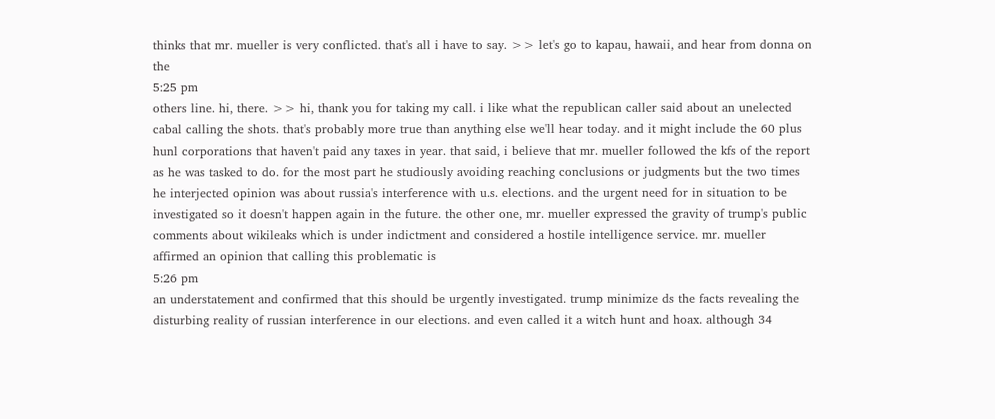thinks that mr. mueller is very conflicted. that's all i have to say. >> let's go to kapau, hawaii, and hear from donna on the
5:25 pm
others line. hi, there. >> hi, thank you for taking my call. i like what the republican caller said about an unelected cabal calling the shots. that's probably more true than anything else we'll hear today. and it might include the 60 plus hunl corporations that haven't paid any taxes in year. that said, i believe that mr. mueller followed the kfs of the report as he was tasked to do. for the most part he studiously avoiding reaching conclusions or judgments but the two times he interjected opinion was about russia's interference with u.s. elections. and the urgent need for in situation to be investigated so it doesn't happen again in the future. the other one, mr. mueller expressed the gravity of trump's public comments about wikileaks which is under indictment and considered a hostile intelligence service. mr. mueller affirmed an opinion that calling this problematic is
5:26 pm
an understatement and confirmed that this should be urgently investigated. trump minimize ds the facts revealing the disturbing reality of russian interference in our elections. and even called it a witch hunt and hoax. although 34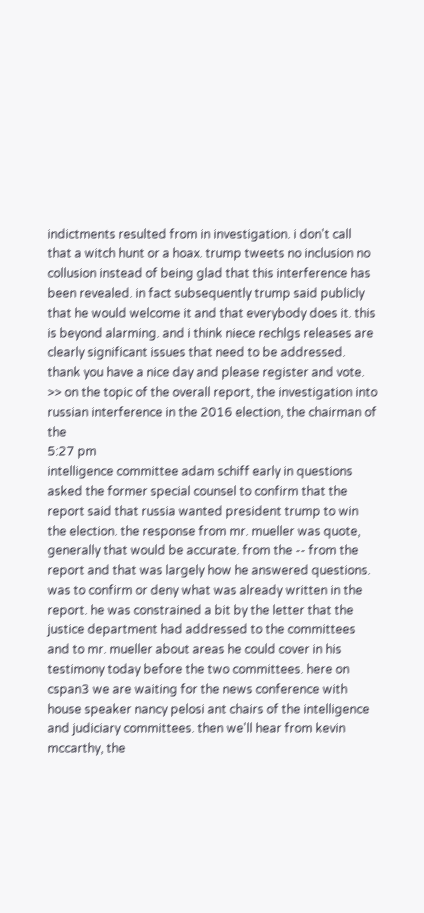indictments resulted from in investigation. i don't call that a witch hunt or a hoax. trump tweets no inclusion no collusion instead of being glad that this interference has been revealed. in fact subsequently trump said publicly that he would welcome it and that everybody does it. this is beyond alarming. and i think niece rechlgs releases are clearly significant issues that need to be addressed. thank you have a nice day and please register and vote. >> on the topic of the overall report, the investigation into russian interference in the 2016 election, the chairman of the
5:27 pm
intelligence committee adam schiff early in questions asked the former special counsel to confirm that the report said that russia wanted president trump to win the election. the response from mr. mueller was quote, generally that would be accurate. from the -- from the report and that was largely how he answered questions. was to confirm or deny what was already written in the report. he was constrained a bit by the letter that the justice department had addressed to the committees and to mr. mueller about areas he could cover in his testimony today before the two committees. here on cspan3 we are waiting for the news conference with house speaker nancy pelosi ant chairs of the intelligence and judiciary committees. then we'll hear from kevin mccarthy, the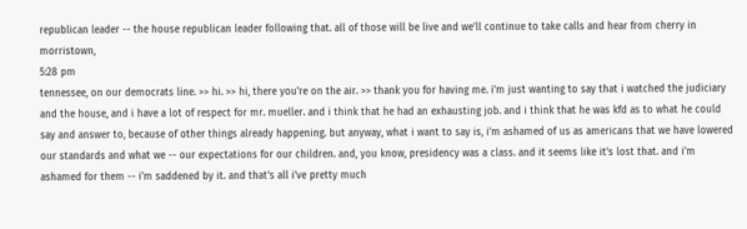republican leader -- the house republican leader following that. all of those will be live and we'll continue to take calls and hear from cherry in morristown,
5:28 pm
tennessee, on our democrats line. >> hi. >> hi, there you're on the air. >> thank you for having me. i'm just wanting to say that i watched the judiciary and the house, and i have a lot of respect for mr. mueller. and i think that he had an exhausting job. and i think that he was kfd as to what he could say and answer to, because of other things already happening. but anyway, what i want to say is, i'm ashamed of us as americans that we have lowered our standards and what we -- our expectations for our children. and, you know, presidency was a class. and it seems like it's lost that. and i'm ashamed for them -- i'm saddened by it. and that's all i've pretty much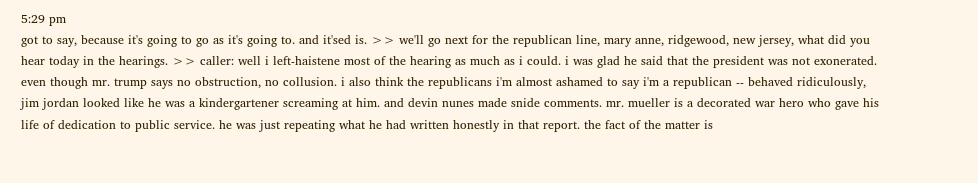5:29 pm
got to say, because it's going to go as it's going to. and it'sed is. >> we'll go next for the republican line, mary anne, ridgewood, new jersey, what did you hear today in the hearings. >> caller: well i left-haistene most of the hearing as much as i could. i was glad he said that the president was not exonerated. even though mr. trump says no obstruction, no collusion. i also think the republicans i'm almost ashamed to say i'm a republican -- behaved ridiculously, jim jordan looked like he was a kindergartener screaming at him. and devin nunes made snide comments. mr. mueller is a decorated war hero who gave his life of dedication to public service. he was just repeating what he had written honestly in that report. the fact of the matter is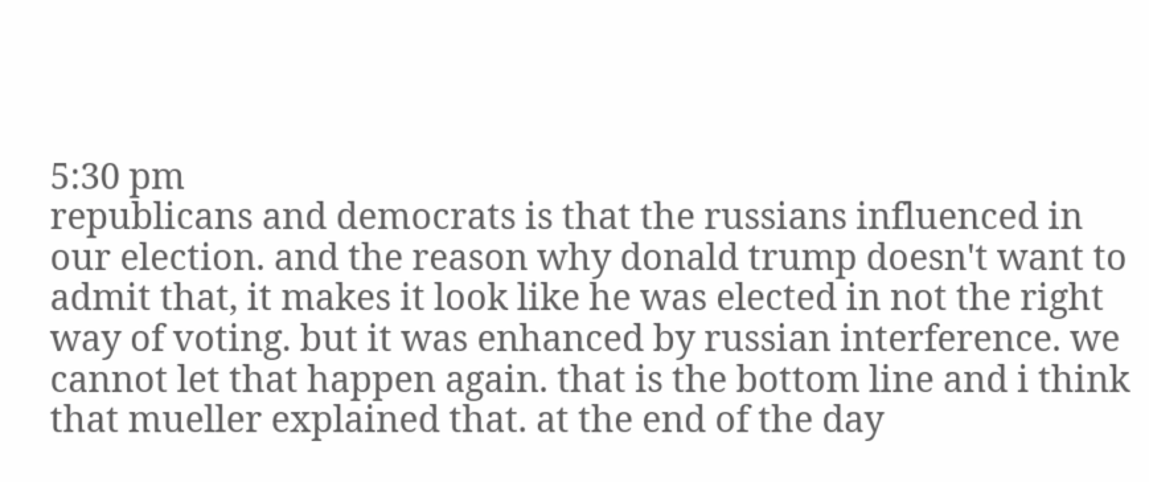5:30 pm
republicans and democrats is that the russians influenced in our election. and the reason why donald trump doesn't want to admit that, it makes it look like he was elected in not the right way of voting. but it was enhanced by russian interference. we cannot let that happen again. that is the bottom line and i think that mueller explained that. at the end of the day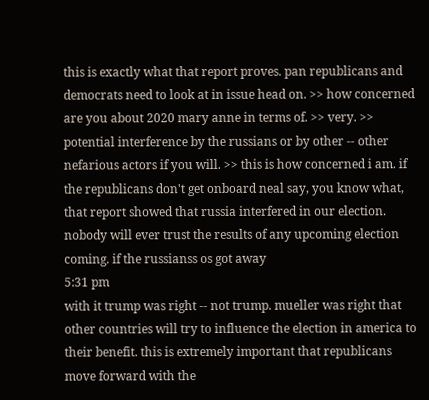this is exactly what that report proves. pan republicans and democrats need to look at in issue head on. >> how concerned are you about 2020 mary anne in terms of. >> very. >> potential interference by the russians or by other -- other nefarious actors if you will. >> this is how concerned i am. if the republicans don't get onboard neal say, you know what, that report showed that russia interfered in our election. nobody will ever trust the results of any upcoming election coming. if the russianss os got away
5:31 pm
with it trump was right -- not trump. mueller was right that other countries will try to influence the election in america to their benefit. this is extremely important that republicans move forward with the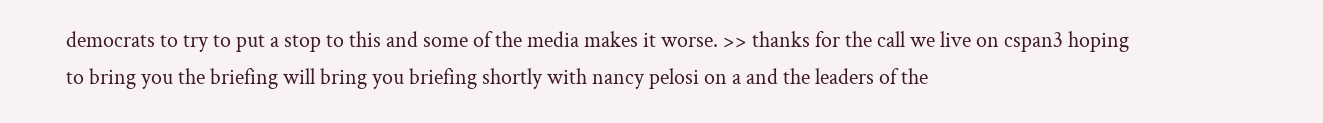democrats to try to put a stop to this and some of the media makes it worse. >> thanks for the call we live on cspan3 hoping to bring you the briefing will bring you briefing shortly with nancy pelosi on a and the leaders of the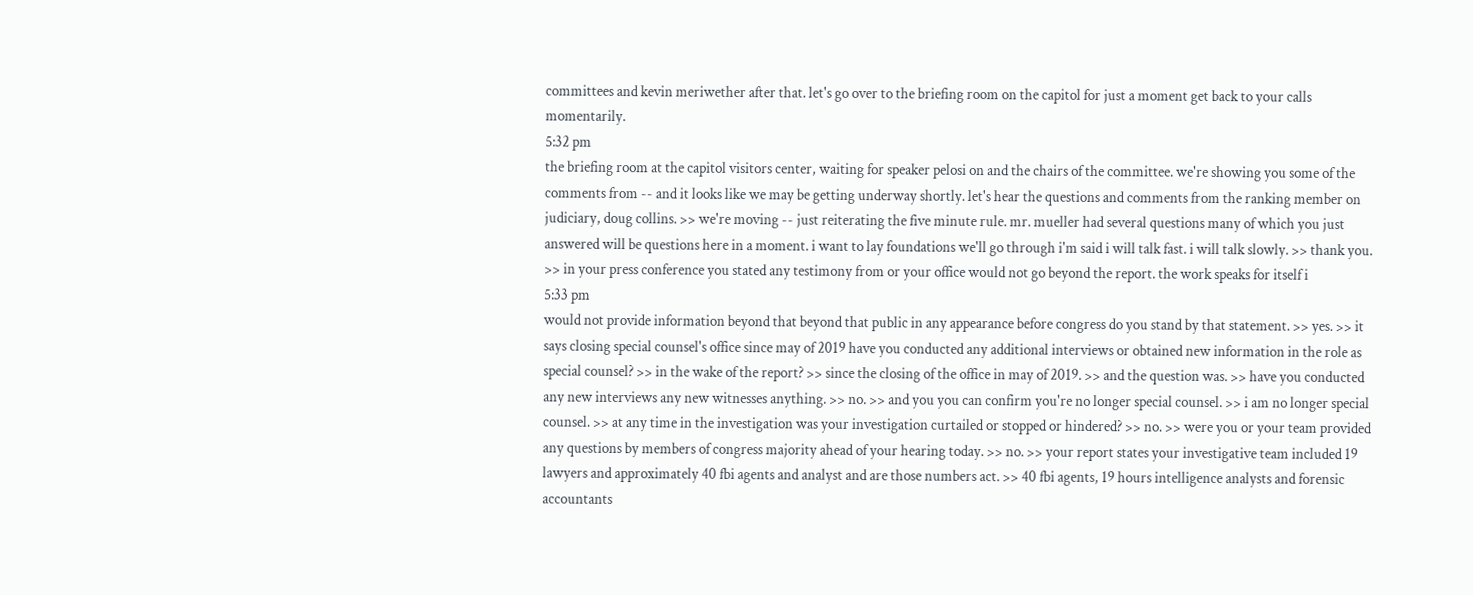committees and kevin meriwether after that. let's go over to the briefing room on the capitol for just a moment get back to your calls momentarily.
5:32 pm
the briefing room at the capitol visitors center, waiting for speaker pelosi on and the chairs of the committee. we're showing you some of the comments from -- and it looks like we may be getting underway shortly. let's hear the questions and comments from the ranking member on judiciary, doug collins. >> we're moving -- just reiterating the five minute rule. mr. mueller had several questions many of which you just answered will be questions here in a moment. i want to lay foundations we'll go through i'm said i will talk fast. i will talk slowly. >> thank you. >> in your press conference you stated any testimony from or your office would not go beyond the report. the work speaks for itself i
5:33 pm
would not provide information beyond that beyond that public in any appearance before congress do you stand by that statement. >> yes. >> it says closing special counsel's office since may of 2019 have you conducted any additional interviews or obtained new information in the role as special counsel? >> in the wake of the report? >> since the closing of the office in may of 2019. >> and the question was. >> have you conducted any new interviews any new witnesses anything. >> no. >> and you you can confirm you're no longer special counsel. >> i am no longer special counsel. >> at any time in the investigation was your investigation curtailed or stopped or hindered? >> no. >> were you or your team provided any questions by members of congress majority ahead of your hearing today. >> no. >> your report states your investigative team included 19 lawyers and approximately 40 fbi agents and analyst and are those numbers act. >> 40 fbi agents, 19 hours intelligence analysts and forensic accountants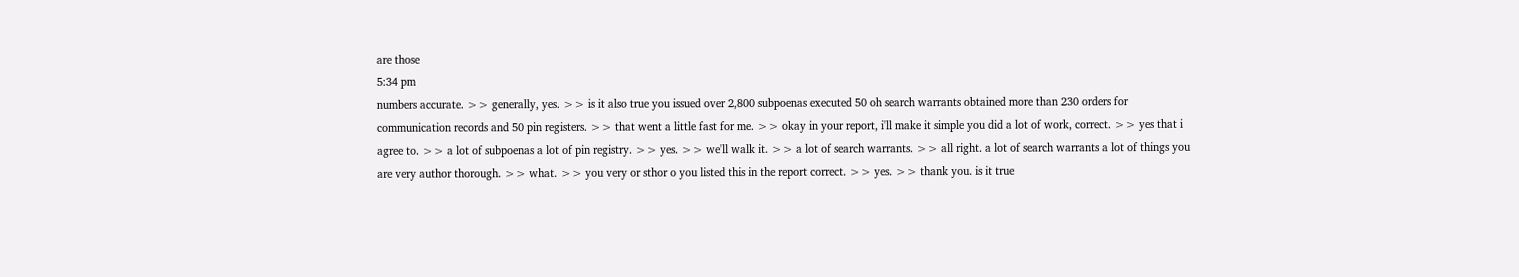are those
5:34 pm
numbers accurate. >> generally, yes. >> is it also true you issued over 2,800 subpoenas executed 50 oh search warrants obtained more than 230 orders for communication records and 50 pin registers. >> that went a little fast for me. >> okay in your report, i'll make it simple you did a lot of work, correct. >> yes that i agree to. >> a lot of subpoenas a lot of pin registry. >> yes. >> we'll walk it. >> a lot of search warrants. >> all right. a lot of search warrants a lot of things you are very author thorough. >> what. >> you very or sthor o you listed this in the report correct. >> yes. >> thank you. is it true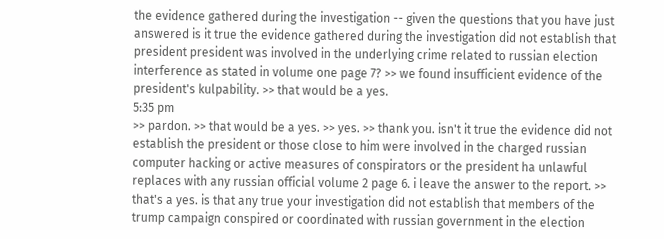the evidence gathered during the investigation -- given the questions that you have just answered is it true the evidence gathered during the investigation did not establish that president president was involved in the underlying crime related to russian election interference as stated in volume one page 7? >> we found insufficient evidence of the president's kulpability. >> that would be a yes.
5:35 pm
>> pardon. >> that would be a yes. >> yes. >> thank you. isn't it true the evidence did not establish the president or those close to him were involved in the charged russian computer hacking or active measures of conspirators or the president ha unlawful replaces with any russian official volume 2 page 6. i leave the answer to the report. >> that's a yes. is that any true your investigation did not establish that members of the trump campaign conspired or coordinated with russian government in the election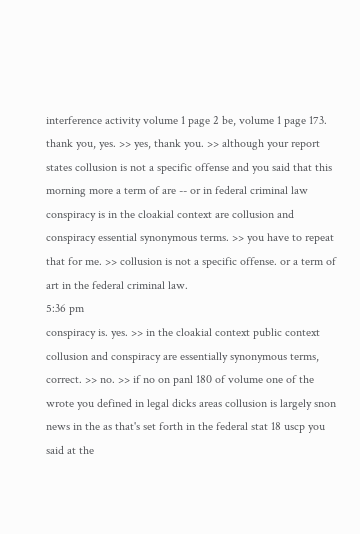interference activity volume 1 page 2 be, volume 1 page 173. thank you, yes. >> yes, thank you. >> although your report states collusion is not a specific offense and you said that this morning more a term of are -- or in federal criminal law conspiracy is in the cloakial context are collusion and conspiracy essential synonymous terms. >> you have to repeat that for me. >> collusion is not a specific offense. or a term of art in the federal criminal law.
5:36 pm
conspiracy is. yes. >> in the cloakial context public context collusion and conspiracy are essentially synonymous terms, correct. >> no. >> if no on panl 180 of volume one of the wrote you defined in legal dicks areas collusion is largely snon news in the as that's set forth in the federal stat 18 uscp you said at the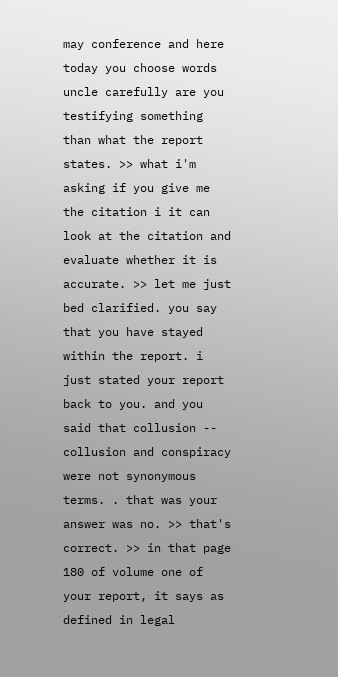may conference and here today you choose words uncle carefully are you testifying something than what the report states. >> what i'm asking if you give me the citation i it can look at the citation and evaluate whether it is accurate. >> let me just bed clarified. you say that you have stayed within the report. i just stated your report back to you. and you said that collusion -- collusion and conspiracy were not synonymous terms. . that was your answer was no. >> that's correct. >> in that page 180 of volume one of your report, it says as defined in legal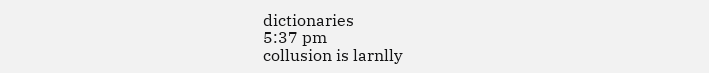dictionaries
5:37 pm
collusion is larnlly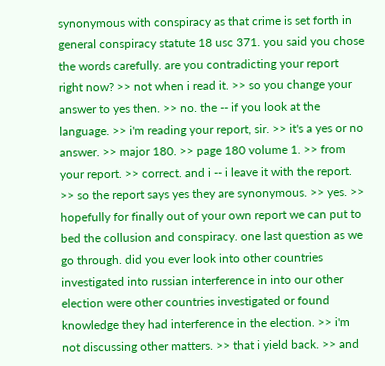synonymous with conspiracy as that crime is set forth in general conspiracy statute 18 usc 371. you said you chose the words carefully. are you contradicting your report right now? >> not when i read it. >> so you change your answer to yes then. >> no. the -- if you look at the language. >> i'm reading your report, sir. >> it's a yes or no answer. >> major 180. >> page 180 volume 1. >> from your report. >> correct. and i -- i leave it with the report. >> so the report says yes they are synonymous. >> yes. >> hopefully for finally out of your own report we can put to bed the collusion and conspiracy. one last question as we go through. did you ever look into other countries investigated into russian interference in into our other election were other countries investigated or found knowledge they had interference in the election. >> i'm not discussing other matters. >> that i yield back. >> and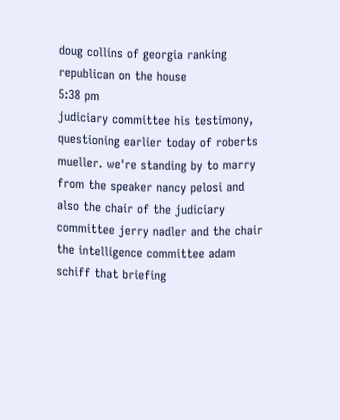doug collins of georgia ranking republican on the house
5:38 pm
judiciary committee his testimony, questioning earlier today of roberts mueller. we're standing by to marry from the speaker nancy pelosi and also the chair of the judiciary committee jerry nadler and the chair the intelligence committee adam schiff that briefing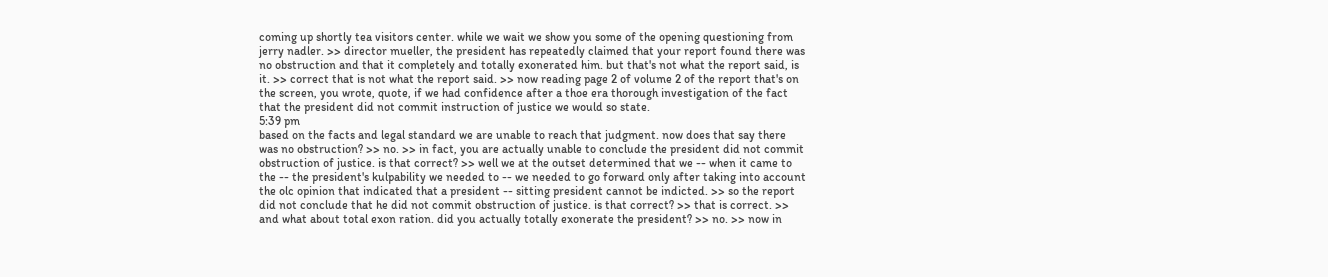coming up shortly tea visitors center. while we wait we show you some of the opening questioning from jerry nadler. >> director mueller, the president has repeatedly claimed that your report found there was no obstruction and that it completely and totally exonerated him. but that's not what the report said, is it. >> correct that is not what the report said. >> now reading page 2 of volume 2 of the report that's on the screen, you wrote, quote, if we had confidence after a thoe era thorough investigation of the fact that the president did not commit instruction of justice we would so state.
5:39 pm
based on the facts and legal standard we are unable to reach that judgment. now does that say there was no obstruction? >> no. >> in fact, you are actually unable to conclude the president did not commit obstruction of justice. is that correct? >> well we at the outset determined that we -- when it came to the -- the president's kulpability we needed to -- we needed to go forward only after taking into account the olc opinion that indicated that a president -- sitting president cannot be indicted. >> so the report did not conclude that he did not commit obstruction of justice. is that correct? >> that is correct. >> and what about total exon ration. did you actually totally exonerate the president? >> no. >> now in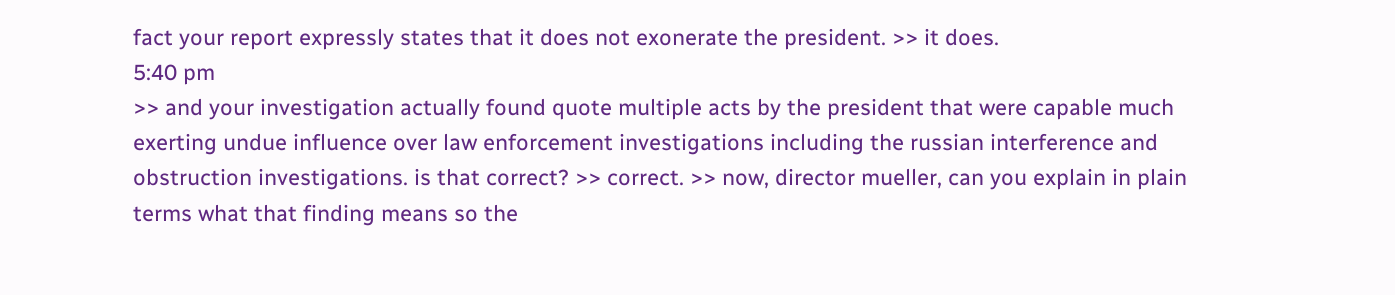fact your report expressly states that it does not exonerate the president. >> it does.
5:40 pm
>> and your investigation actually found quote multiple acts by the president that were capable much exerting undue influence over law enforcement investigations including the russian interference and obstruction investigations. is that correct? >> correct. >> now, director mueller, can you explain in plain terms what that finding means so the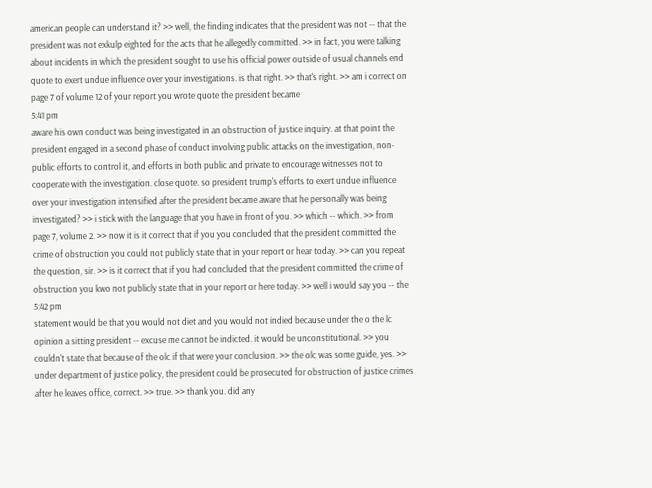american people can understand it? >> well, the finding indicates that the president was not -- that the president was not exkulp eighted for the acts that he allegedly committed. >> in fact, you were talking about incidents in which the president sought to use his official power outside of usual channels end quote to exert undue influence over your investigations. is that right. >> that's right. >> am i correct on page 7 of volume 12 of your report you wrote quote the president became
5:41 pm
aware his own conduct was being investigated in an obstruction of justice inquiry. at that point the president engaged in a second phase of conduct involving public attacks on the investigation, non-public efforts to control it, and efforts in both public and private to encourage witnesses not to cooperate with the investigation. close quote. so president trump's efforts to exert undue influence over your investigation intensified after the president became aware that he personally was being investigated? >> i stick with the language that you have in front of you. >> which -- which. >> from page 7, volume 2. >> now it is it correct that if you you concluded that the president committed the crime of obstruction you could not publicly state that in your report or hear today. >> can you repeat the question, sir. >> is it correct that if you had concluded that the president committed the crime of obstruction you kwo not publicly state that in your report or here today. >> well i would say you -- the
5:42 pm
statement would be that you would not diet and you would not indied because under the o the lc opinion a sitting president -- excuse me cannot be indicted. it would be unconstitutional. >> you couldn't state that because of the olc if that were your conclusion. >> the olc was some guide, yes. >> under department of justice policy, the president could be prosecuted for obstruction of justice crimes after he leaves office, correct. >> true. >> thank you. did any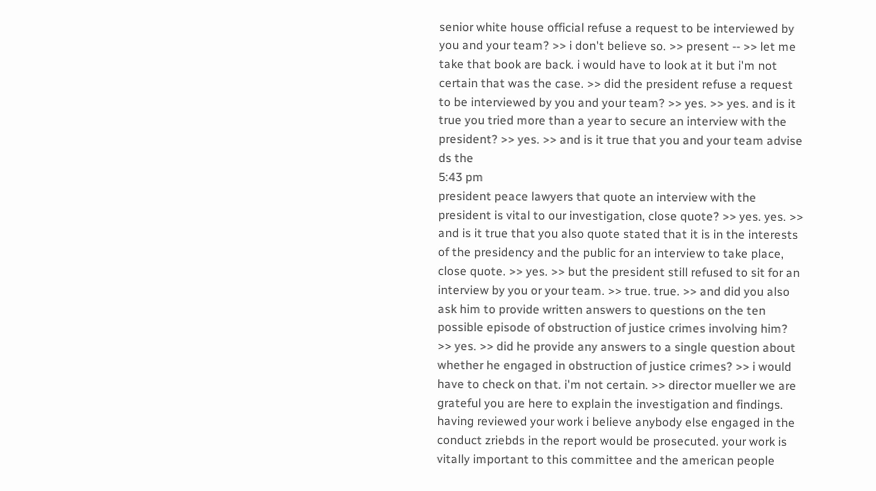senior white house official refuse a request to be interviewed by you and your team? >> i don't believe so. >> present -- >> let me take that book are back. i would have to look at it but i'm not certain that was the case. >> did the president refuse a request to be interviewed by you and your team? >> yes. >> yes. and is it true you tried more than a year to secure an interview with the president? >> yes. >> and is it true that you and your team advise ds the
5:43 pm
president peace lawyers that quote an interview with the president is vital to our investigation, close quote? >> yes. yes. >> and is it true that you also quote stated that it is in the interests of the presidency and the public for an interview to take place, close quote. >> yes. >> but the president still refused to sit for an interview by you or your team. >> true. true. >> and did you also ask him to provide written answers to questions on the ten possible episode of obstruction of justice crimes involving him? >> yes. >> did he provide any answers to a single question about whether he engaged in obstruction of justice crimes? >> i would have to check on that. i'm not certain. >> director mueller we are grateful you are here to explain the investigation and findings. having reviewed your work i believe anybody else engaged in the conduct zriebds in the report would be prosecuted. your work is vitally important to this committee and the american people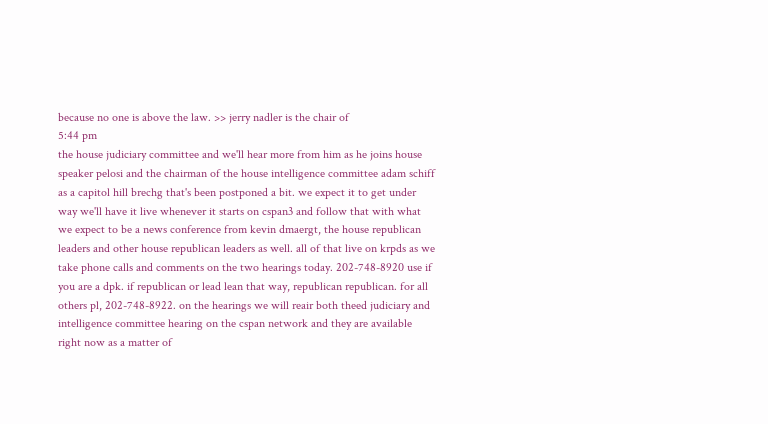because no one is above the law. >> jerry nadler is the chair of
5:44 pm
the house judiciary committee and we'll hear more from him as he joins house speaker pelosi and the chairman of the house intelligence committee adam schiff as a capitol hill brechg that's been postponed a bit. we expect it to get under way we'll have it live whenever it starts on cspan3 and follow that with what we expect to be a news conference from kevin dmaergt, the house republican leaders and other house republican leaders as well. all of that live on krpds as we take phone calls and comments on the two hearings today. 202-748-8920 use if you are a dpk. if republican or lead lean that way, republican republican. for all others pl, 202-748-8922. on the hearings we will reair both theed judiciary and intelligence committee hearing on the cspan network and they are available right now as a matter of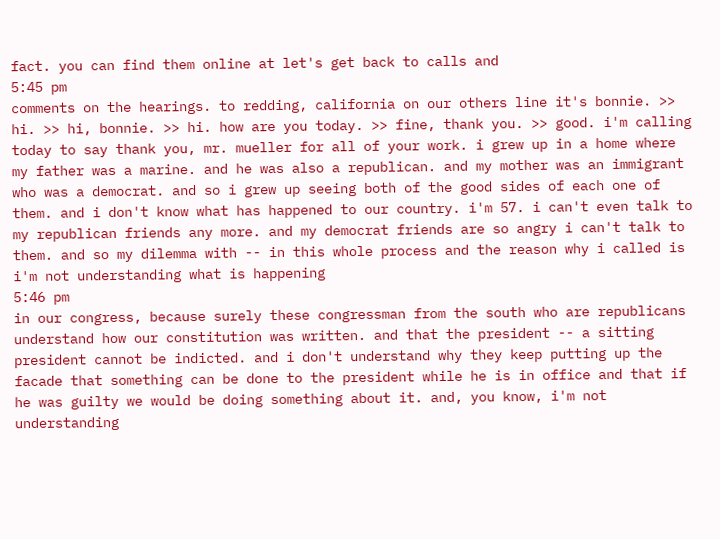fact. you can find them online at let's get back to calls and
5:45 pm
comments on the hearings. to redding, california on our others line it's bonnie. >> hi. >> hi, bonnie. >> hi. how are you today. >> fine, thank you. >> good. i'm calling today to say thank you, mr. mueller for all of your work. i grew up in a home where my father was a marine. and he was also a republican. and my mother was an immigrant who was a democrat. and so i grew up seeing both of the good sides of each one of them. and i don't know what has happened to our country. i'm 57. i can't even talk to my republican friends any more. and my democrat friends are so angry i can't talk to them. and so my dilemma with -- in this whole process and the reason why i called is i'm not understanding what is happening
5:46 pm
in our congress, because surely these congressman from the south who are republicans understand how our constitution was written. and that the president -- a sitting president cannot be indicted. and i don't understand why they keep putting up the facade that something can be done to the president while he is in office and that if he was guilty we would be doing something about it. and, you know, i'm not understanding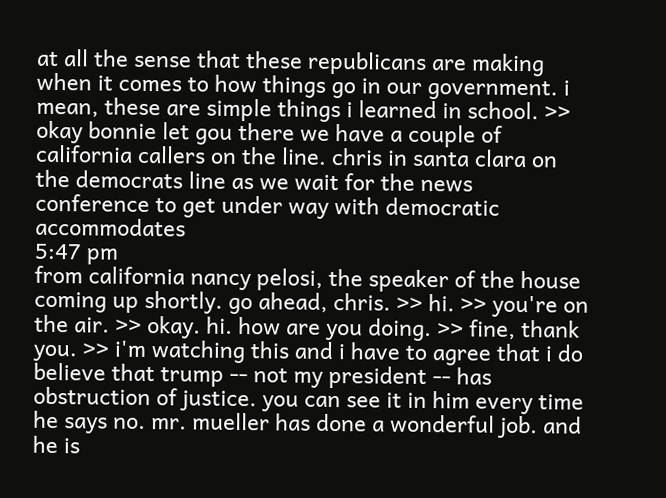at all the sense that these republicans are making when it comes to how things go in our government. i mean, these are simple things i learned in school. >> okay bonnie let gou there we have a couple of california callers on the line. chris in santa clara on the democrats line as we wait for the news conference to get under way with democratic accommodates
5:47 pm
from california nancy pelosi, the speaker of the house coming up shortly. go ahead, chris. >> hi. >> you're on the air. >> okay. hi. how are you doing. >> fine, thank you. >> i'm watching this and i have to agree that i do believe that trump -- not my president -- has obstruction of justice. you can see it in him every time he says no. mr. mueller has done a wonderful job. and he is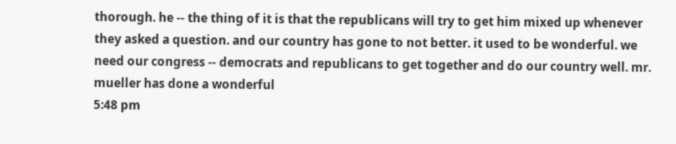thorough. he -- the thing of it is that the republicans will try to get him mixed up whenever they asked a question. and our country has gone to not better. it used to be wonderful. we need our congress -- democrats and republicans to get together and do our country well. mr. mueller has done a wonderful
5:48 pm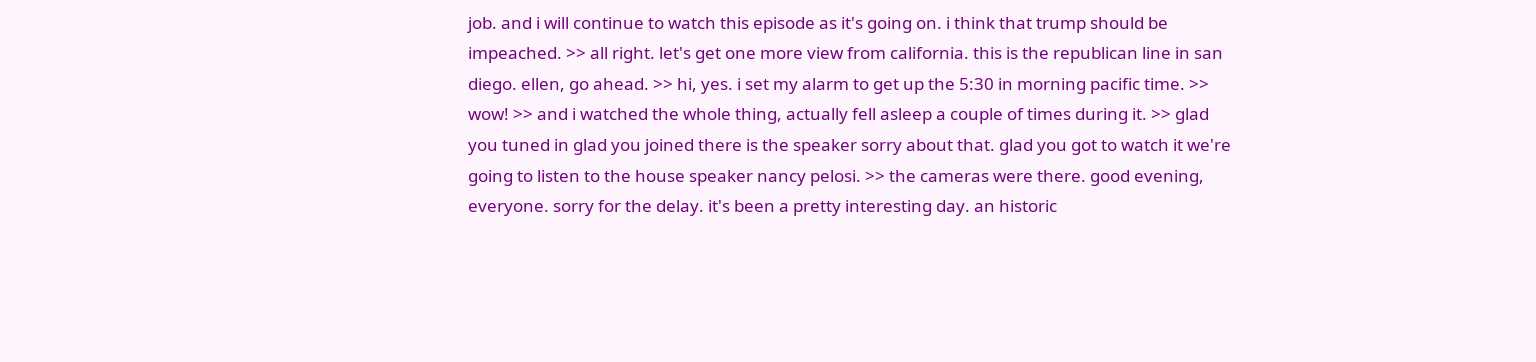job. and i will continue to watch this episode as it's going on. i think that trump should be impeached. >> all right. let's get one more view from california. this is the republican line in san diego. ellen, go ahead. >> hi, yes. i set my alarm to get up the 5:30 in morning pacific time. >> wow! >> and i watched the whole thing, actually fell asleep a couple of times during it. >> glad you tuned in glad you joined there is the speaker sorry about that. glad you got to watch it we're going to listen to the house speaker nancy pelosi. >> the cameras were there. good evening, everyone. sorry for the delay. it's been a pretty interesting day. an historic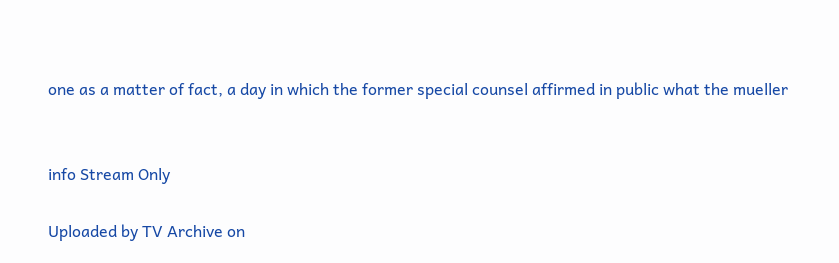one as a matter of fact, a day in which the former special counsel affirmed in public what the mueller


info Stream Only

Uploaded by TV Archive on